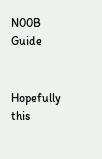N00B Guide


Hopefully this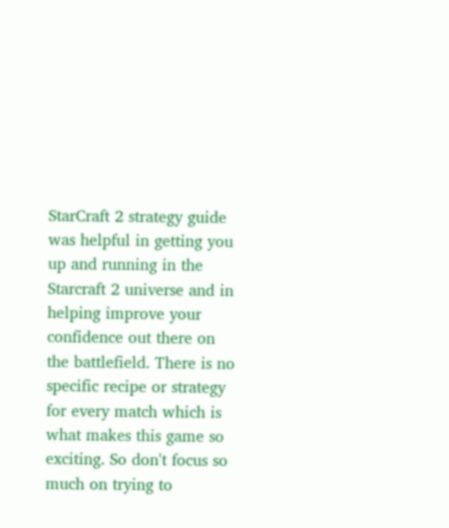StarCraft 2 strategy guide was helpful in getting you up and running in the Starcraft 2 universe and in helping improve your confidence out there on the battlefield. There is no specific recipe or strategy for every match which is what makes this game so exciting. So don't focus so much on trying to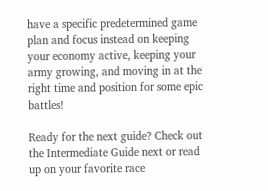have a specific predetermined game plan and focus instead on keeping your economy active, keeping your army growing, and moving in at the right time and position for some epic battles!

Ready for the next guide? Check out the Intermediate Guide next or read up on your favorite race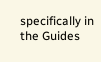specifically in the Guides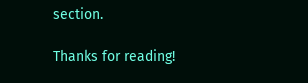section.

Thanks for reading!